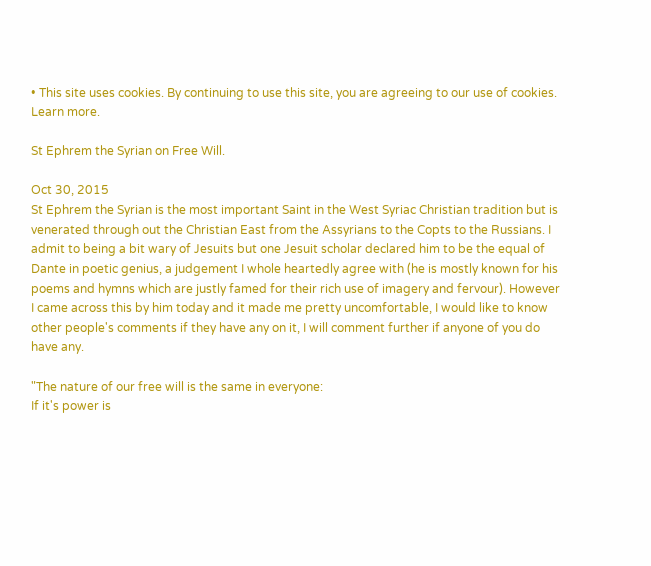• This site uses cookies. By continuing to use this site, you are agreeing to our use of cookies. Learn more.

St Ephrem the Syrian on Free Will.

Oct 30, 2015
St Ephrem the Syrian is the most important Saint in the West Syriac Christian tradition but is venerated through out the Christian East from the Assyrians to the Copts to the Russians. I admit to being a bit wary of Jesuits but one Jesuit scholar declared him to be the equal of Dante in poetic genius, a judgement I whole heartedly agree with (he is mostly known for his poems and hymns which are justly famed for their rich use of imagery and fervour). However I came across this by him today and it made me pretty uncomfortable, I would like to know other people's comments if they have any on it, I will comment further if anyone of you do have any.

"The nature of our free will is the same in everyone:
If it's power is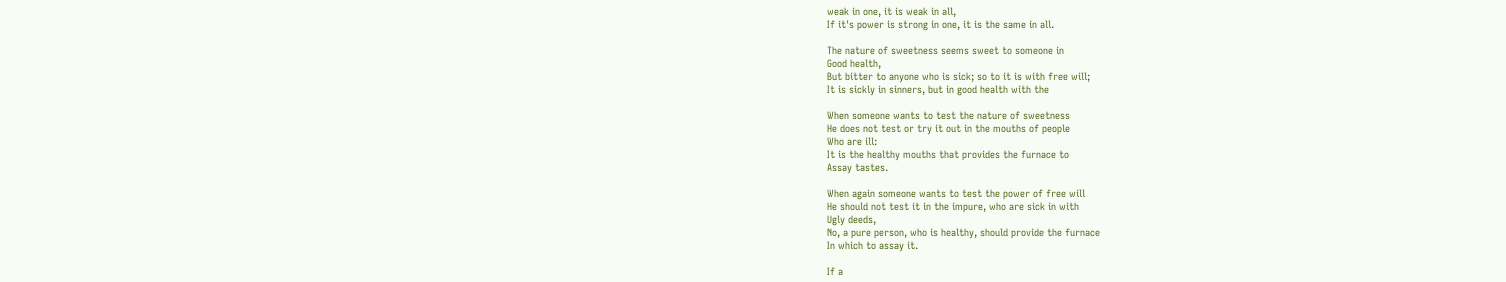weak in one, it is weak in all,
If it's power is strong in one, it is the same in all.

The nature of sweetness seems sweet to someone in
Good health,
But bitter to anyone who is sick; so to it is with free will;
It is sickly in sinners, but in good health with the

When someone wants to test the nature of sweetness
He does not test or try it out in the mouths of people
Who are ill:
It is the healthy mouths that provides the furnace to
Assay tastes.

When again someone wants to test the power of free will
He should not test it in the impure, who are sick in with
Ugly deeds,
No, a pure person, who is healthy, should provide the furnace
In which to assay it.

If a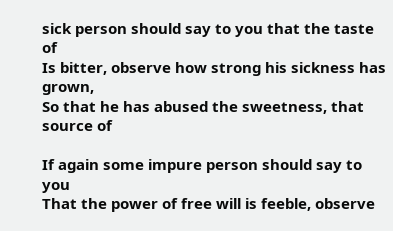sick person should say to you that the taste of
Is bitter, observe how strong his sickness has grown,
So that he has abused the sweetness, that source of

If again some impure person should say to you
That the power of free will is feeble, observe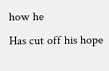how he
Has cut off his hope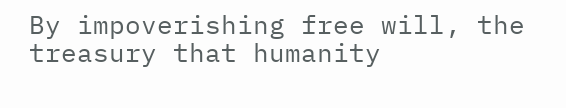By impoverishing free will, the treasury that humanity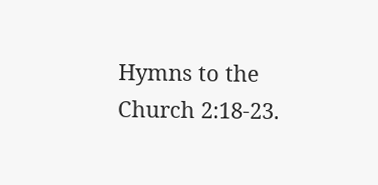Hymns to the Church 2:18-23.